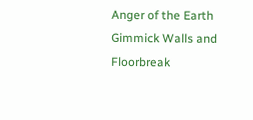Anger of the Earth
Gimmick Walls and Floorbreak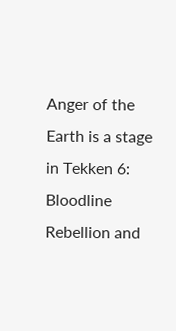Anger of the Earth is a stage in Tekken 6: Bloodline Rebellion and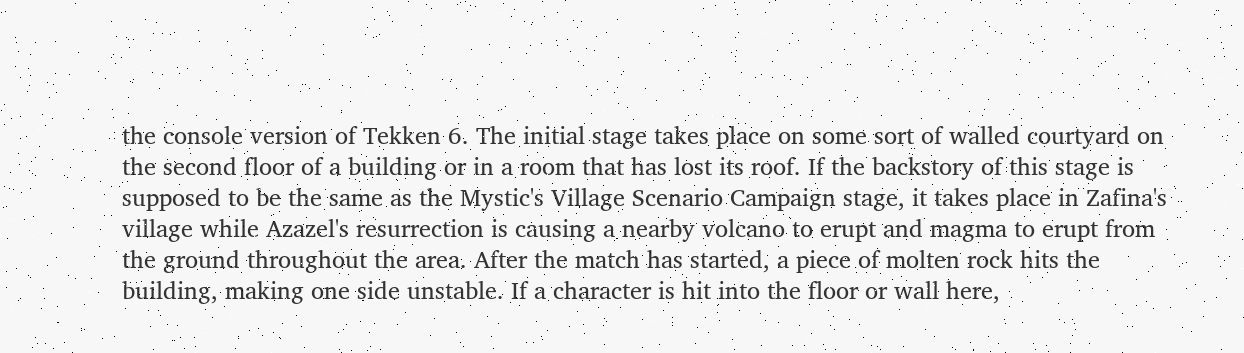the console version of Tekken 6. The initial stage takes place on some sort of walled courtyard on the second floor of a building or in a room that has lost its roof. If the backstory of this stage is supposed to be the same as the Mystic's Village Scenario Campaign stage, it takes place in Zafina's village while Azazel's resurrection is causing a nearby volcano to erupt and magma to erupt from the ground throughout the area. After the match has started, a piece of molten rock hits the building, making one side unstable. If a character is hit into the floor or wall here,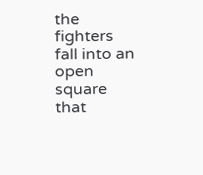the fighters fall into an open square that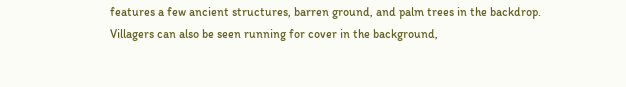features a few ancient structures, barren ground, and palm trees in the backdrop. Villagers can also be seen running for cover in the background,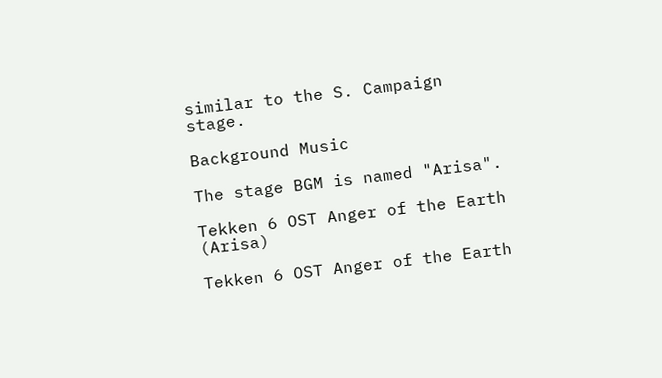similar to the S. Campaign stage.

Background Music

The stage BGM is named "Arisa".

Tekken 6 OST Anger of the Earth (Arisa)

Tekken 6 OST Anger of the Earth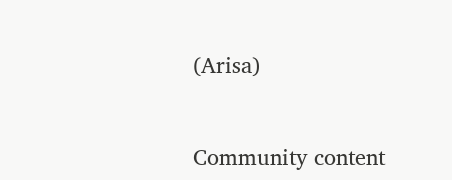(Arisa)


Community content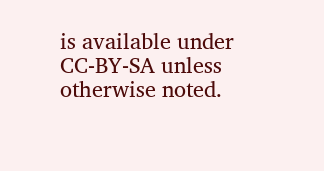is available under CC-BY-SA unless otherwise noted.